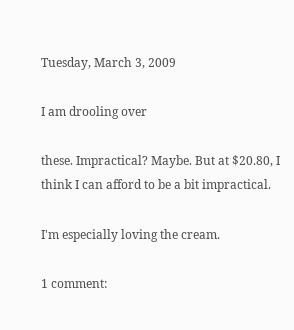Tuesday, March 3, 2009

I am drooling over

these. Impractical? Maybe. But at $20.80, I think I can afford to be a bit impractical.

I'm especially loving the cream.

1 comment: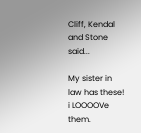Cliff, Kendal and Stone said...

My sister in law has these! i LOOOOVe them.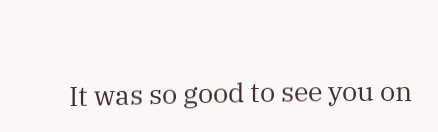It was so good to see you on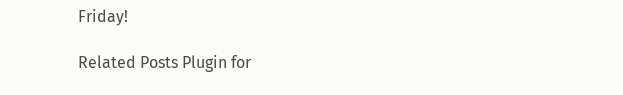Friday!

Related Posts Plugin for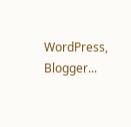WordPress, Blogger...